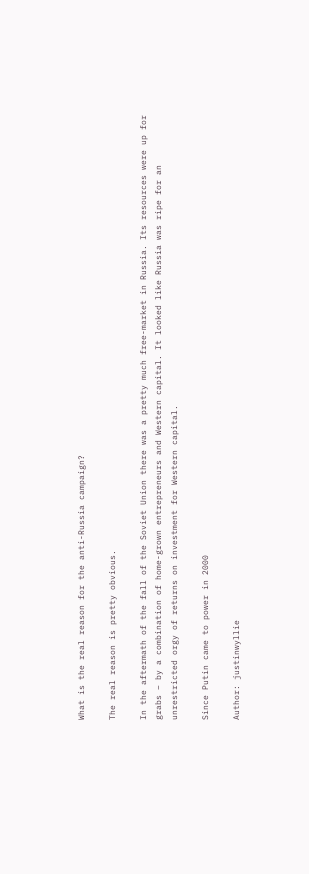What is the real reason for the anti-Russia campaign?

The real reason is pretty obvious.

In the aftermath of the fall of the Soviet Union there was a pretty much free-market in Russia. Its resources were up for grabs – by a combination of home-grown entrepreneurs and Western capital. It looked like Russia was ripe for an unrestricted orgy of returns on investment for Western capital.

Since Putin came to power in 2000

Author: justinwyllie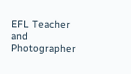EFL Teacher and Photographer